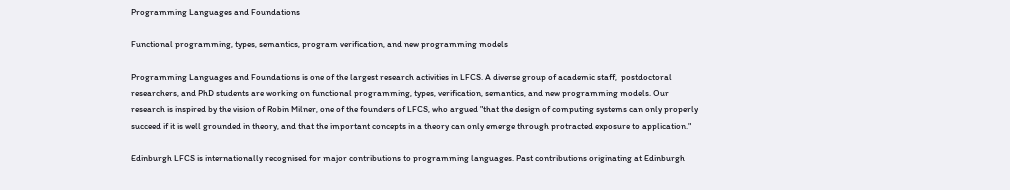Programming Languages and Foundations

Functional programming, types, semantics, program verification, and new programming models

Programming Languages and Foundations is one of the largest research activities in LFCS. A diverse group of academic staff,  postdoctoral researchers, and PhD students are working on functional programming, types, verification, semantics, and new programming models. Our research is inspired by the vision of Robin Milner, one of the founders of LFCS, who argued "that the design of computing systems can only properly succeed if it is well grounded in theory, and that the important concepts in a theory can only emerge through protracted exposure to application."

Edinburgh LFCS is internationally recognised for major contributions to programming languages. Past contributions originating at Edinburgh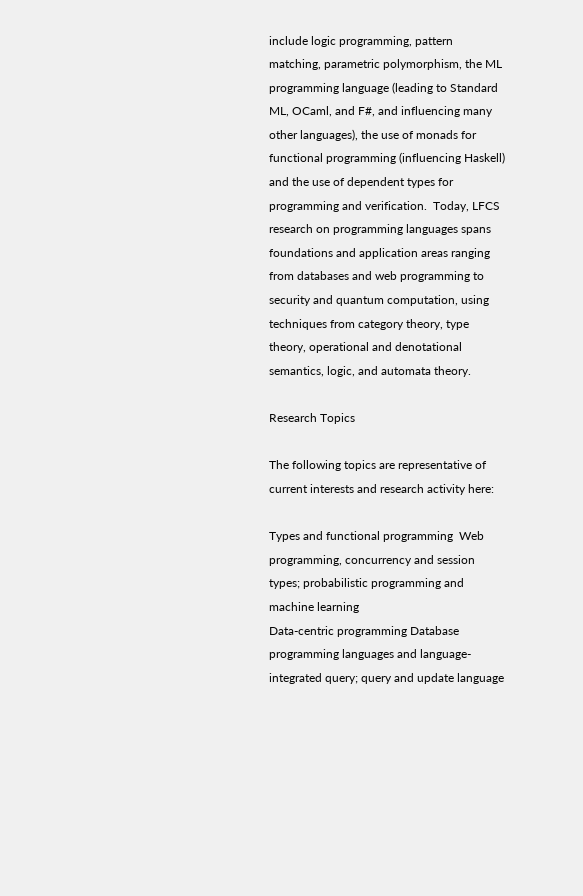include logic programming, pattern matching, parametric polymorphism, the ML programming language (leading to Standard ML, OCaml, and F#, and influencing many other languages), the use of monads for functional programming (influencing Haskell) and the use of dependent types for programming and verification.  Today, LFCS research on programming languages spans foundations and application areas ranging from databases and web programming to security and quantum computation, using techniques from category theory, type theory, operational and denotational semantics, logic, and automata theory.

Research Topics

The following topics are representative of current interests and research activity here:

Types and functional programming  Web programming, concurrency and session types; probabilistic programming and machine learning
Data-centric programming Database programming languages and language-integrated query; query and update language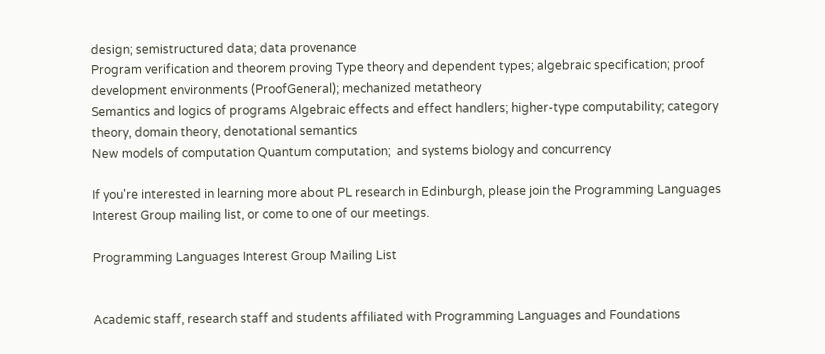design; semistructured data; data provenance
Program verification and theorem proving Type theory and dependent types; algebraic specification; proof development environments (ProofGeneral); mechanized metatheory
Semantics and logics of programs Algebraic effects and effect handlers; higher-type computability; category theory, domain theory, denotational semantics
New models of computation Quantum computation;  and systems biology and concurrency

If you're interested in learning more about PL research in Edinburgh, please join the Programming Languages Interest Group mailing list, or come to one of our meetings.

Programming Languages Interest Group Mailing List


Academic staff, research staff and students affiliated with Programming Languages and Foundations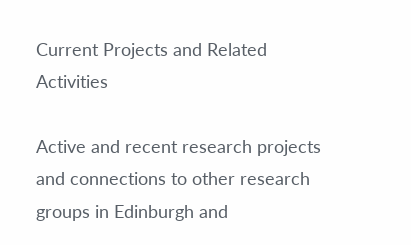Current Projects and Related Activities

Active and recent research projects and connections to other research groups in Edinburgh and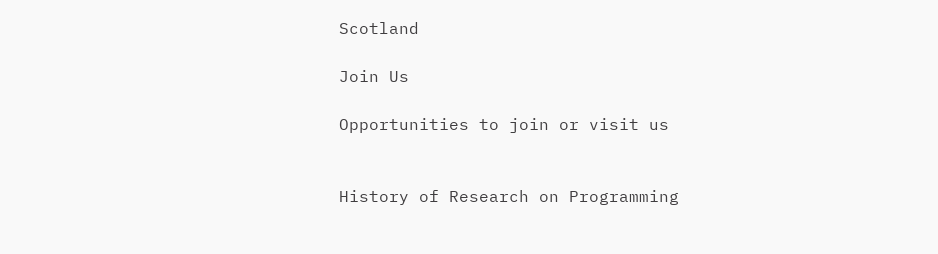Scotland

Join Us

Opportunities to join or visit us


History of Research on Programming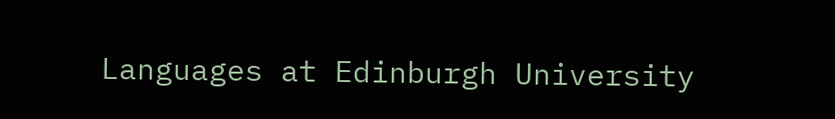Languages at Edinburgh University